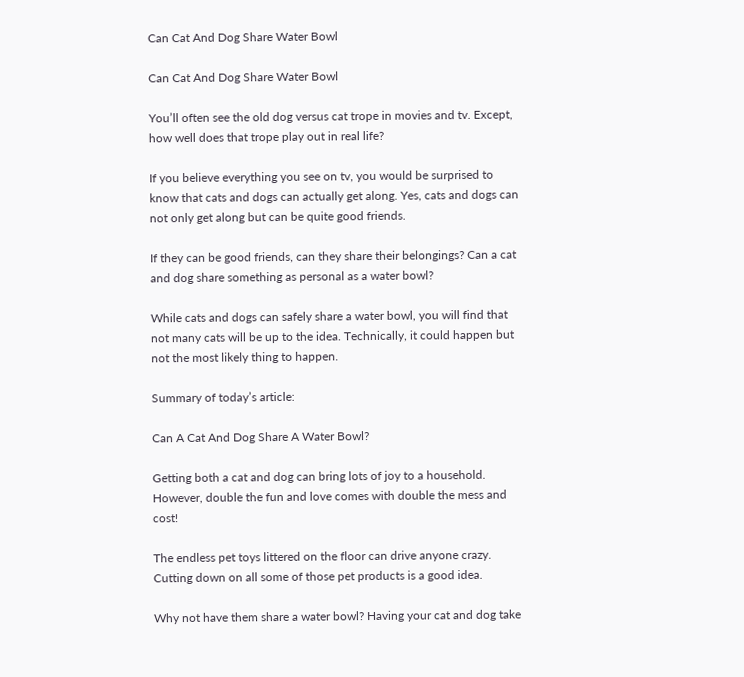Can Cat And Dog Share Water Bowl

Can Cat And Dog Share Water Bowl

You’ll often see the old dog versus cat trope in movies and tv. Except, how well does that trope play out in real life?

If you believe everything you see on tv, you would be surprised to know that cats and dogs can actually get along. Yes, cats and dogs can not only get along but can be quite good friends.

If they can be good friends, can they share their belongings? Can a cat and dog share something as personal as a water bowl?

While cats and dogs can safely share a water bowl, you will find that not many cats will be up to the idea. Technically, it could happen but not the most likely thing to happen.

Summary of today’s article:

Can A Cat And Dog Share A Water Bowl?

Getting both a cat and dog can bring lots of joy to a household. However, double the fun and love comes with double the mess and cost!

The endless pet toys littered on the floor can drive anyone crazy. Cutting down on all some of those pet products is a good idea.

Why not have them share a water bowl? Having your cat and dog take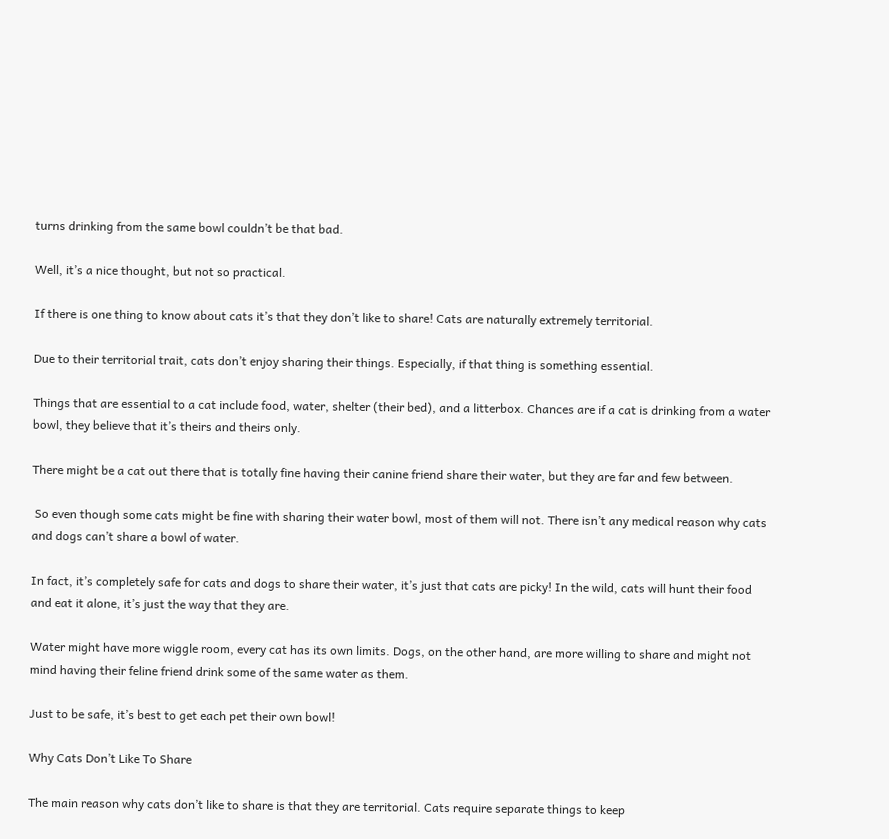turns drinking from the same bowl couldn’t be that bad.

Well, it’s a nice thought, but not so practical.

If there is one thing to know about cats it’s that they don’t like to share! Cats are naturally extremely territorial.

Due to their territorial trait, cats don’t enjoy sharing their things. Especially, if that thing is something essential.

Things that are essential to a cat include food, water, shelter (their bed), and a litterbox. Chances are if a cat is drinking from a water bowl, they believe that it’s theirs and theirs only.

There might be a cat out there that is totally fine having their canine friend share their water, but they are far and few between.

 So even though some cats might be fine with sharing their water bowl, most of them will not. There isn’t any medical reason why cats and dogs can’t share a bowl of water.

In fact, it’s completely safe for cats and dogs to share their water, it’s just that cats are picky! In the wild, cats will hunt their food and eat it alone, it’s just the way that they are.

Water might have more wiggle room, every cat has its own limits. Dogs, on the other hand, are more willing to share and might not mind having their feline friend drink some of the same water as them.

Just to be safe, it’s best to get each pet their own bowl!

Why Cats Don’t Like To Share

The main reason why cats don’t like to share is that they are territorial. Cats require separate things to keep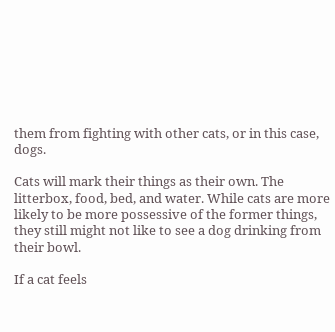them from fighting with other cats, or in this case, dogs.

Cats will mark their things as their own. The litterbox, food, bed, and water. While cats are more likely to be more possessive of the former things, they still might not like to see a dog drinking from their bowl.

If a cat feels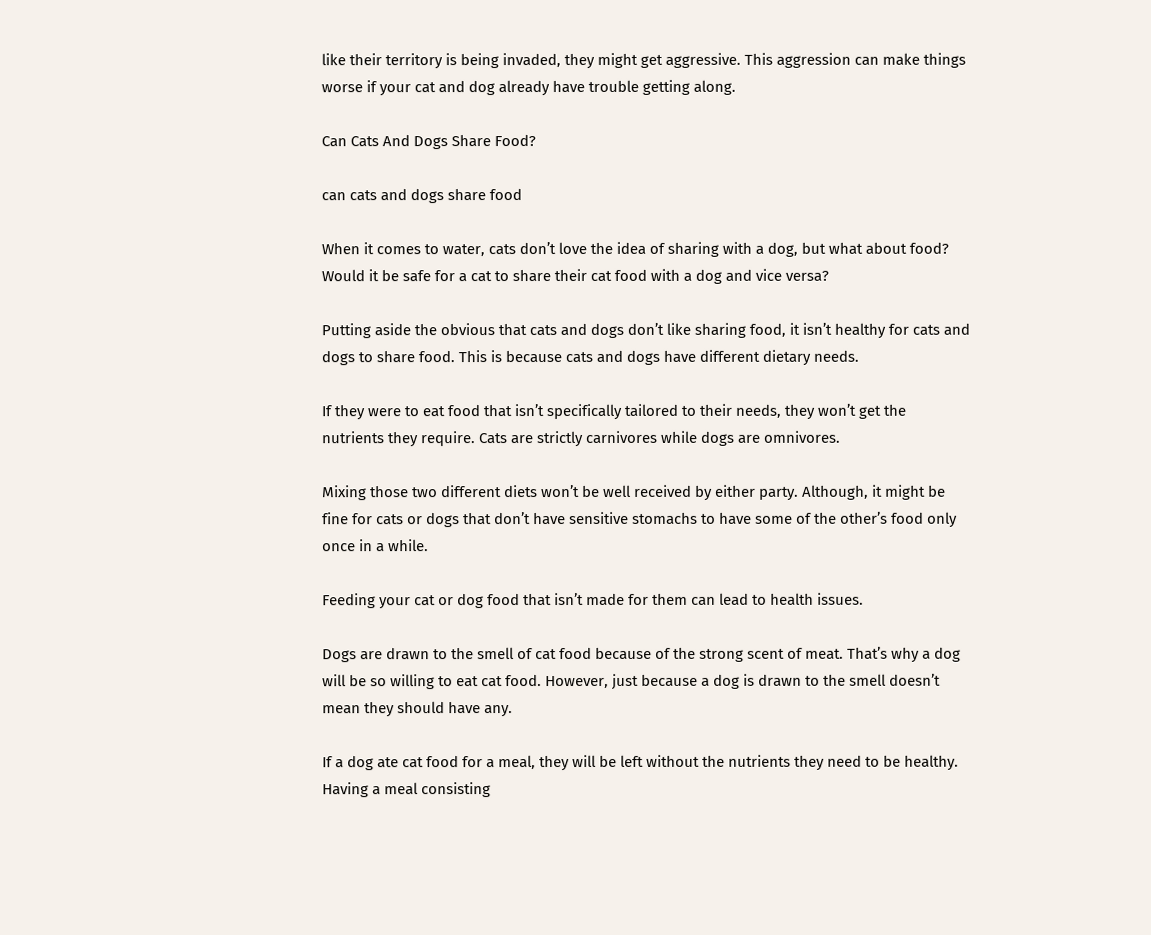like their territory is being invaded, they might get aggressive. This aggression can make things worse if your cat and dog already have trouble getting along.

Can Cats And Dogs Share Food?

can cats and dogs share food

When it comes to water, cats don’t love the idea of sharing with a dog, but what about food? Would it be safe for a cat to share their cat food with a dog and vice versa?

Putting aside the obvious that cats and dogs don’t like sharing food, it isn’t healthy for cats and dogs to share food. This is because cats and dogs have different dietary needs.

If they were to eat food that isn’t specifically tailored to their needs, they won’t get the nutrients they require. Cats are strictly carnivores while dogs are omnivores.

Mixing those two different diets won’t be well received by either party. Although, it might be fine for cats or dogs that don’t have sensitive stomachs to have some of the other’s food only once in a while.

Feeding your cat or dog food that isn’t made for them can lead to health issues.

Dogs are drawn to the smell of cat food because of the strong scent of meat. That’s why a dog will be so willing to eat cat food. However, just because a dog is drawn to the smell doesn’t mean they should have any.

If a dog ate cat food for a meal, they will be left without the nutrients they need to be healthy. Having a meal consisting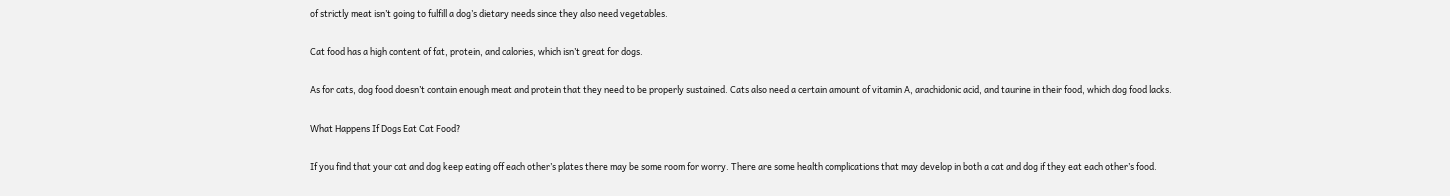of strictly meat isn’t going to fulfill a dog’s dietary needs since they also need vegetables.

Cat food has a high content of fat, protein, and calories, which isn’t great for dogs.

As for cats, dog food doesn’t contain enough meat and protein that they need to be properly sustained. Cats also need a certain amount of vitamin A, arachidonic acid, and taurine in their food, which dog food lacks.

What Happens If Dogs Eat Cat Food?

If you find that your cat and dog keep eating off each other’s plates there may be some room for worry. There are some health complications that may develop in both a cat and dog if they eat each other’s food.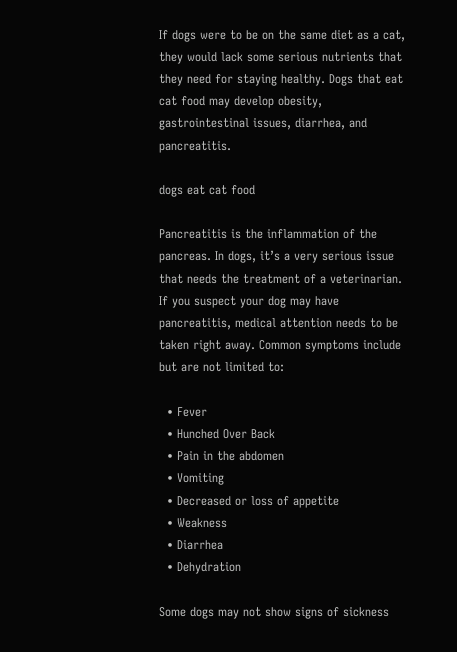If dogs were to be on the same diet as a cat, they would lack some serious nutrients that they need for staying healthy. Dogs that eat cat food may develop obesity, gastrointestinal issues, diarrhea, and pancreatitis.

dogs eat cat food

Pancreatitis is the inflammation of the pancreas. In dogs, it’s a very serious issue that needs the treatment of a veterinarian. If you suspect your dog may have pancreatitis, medical attention needs to be taken right away. Common symptoms include but are not limited to:

  • Fever
  • Hunched Over Back
  • Pain in the abdomen
  • Vomiting
  • Decreased or loss of appetite
  • Weakness
  • Diarrhea
  • Dehydration

Some dogs may not show signs of sickness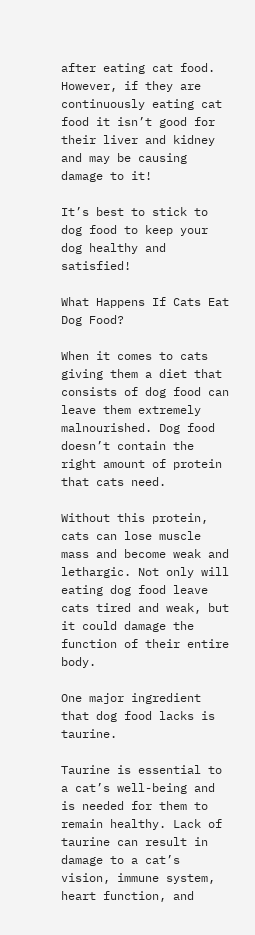after eating cat food. However, if they are continuously eating cat food it isn’t good for their liver and kidney and may be causing damage to it!

It’s best to stick to dog food to keep your dog healthy and satisfied!

What Happens If Cats Eat Dog Food?

When it comes to cats giving them a diet that consists of dog food can leave them extremely malnourished. Dog food doesn’t contain the right amount of protein that cats need.

Without this protein, cats can lose muscle mass and become weak and lethargic. Not only will eating dog food leave cats tired and weak, but it could damage the function of their entire body.

One major ingredient that dog food lacks is taurine.

Taurine is essential to a cat’s well-being and is needed for them to remain healthy. Lack of taurine can result in damage to a cat’s vision, immune system, heart function, and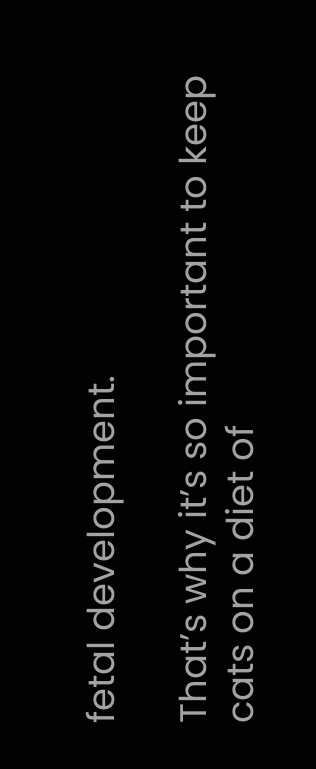fetal development.

That’s why it’s so important to keep cats on a diet of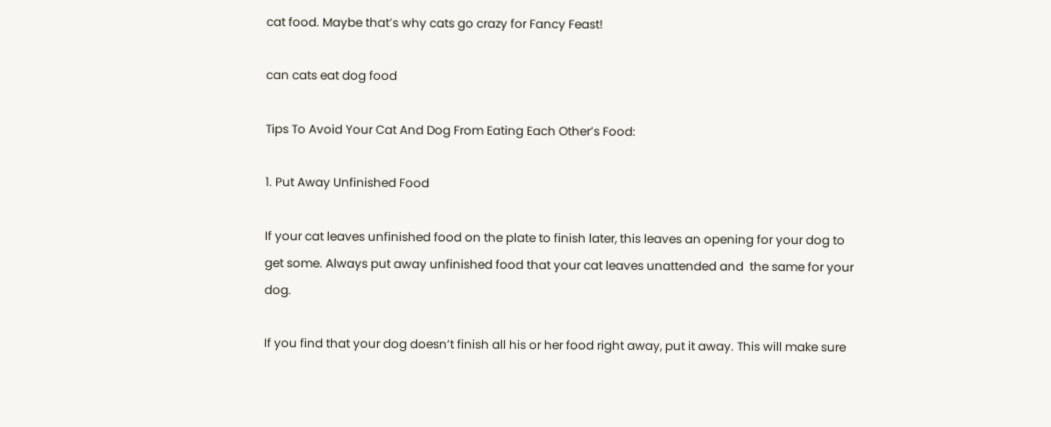cat food. Maybe that’s why cats go crazy for Fancy Feast!

can cats eat dog food

Tips To Avoid Your Cat And Dog From Eating Each Other’s Food:

1. Put Away Unfinished Food

If your cat leaves unfinished food on the plate to finish later, this leaves an opening for your dog to get some. Always put away unfinished food that your cat leaves unattended and  the same for your dog.

If you find that your dog doesn’t finish all his or her food right away, put it away. This will make sure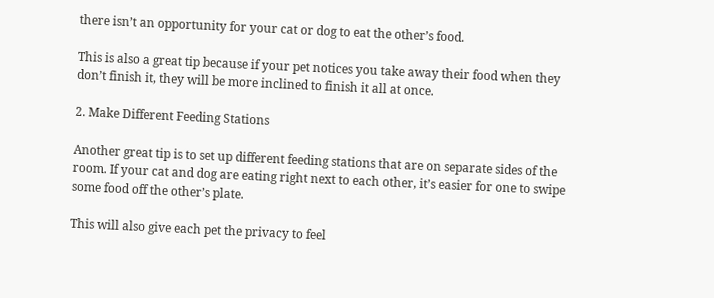there isn’t an opportunity for your cat or dog to eat the other’s food.

This is also a great tip because if your pet notices you take away their food when they don’t finish it, they will be more inclined to finish it all at once.

2. Make Different Feeding Stations

Another great tip is to set up different feeding stations that are on separate sides of the room. If your cat and dog are eating right next to each other, it’s easier for one to swipe some food off the other’s plate.

This will also give each pet the privacy to feel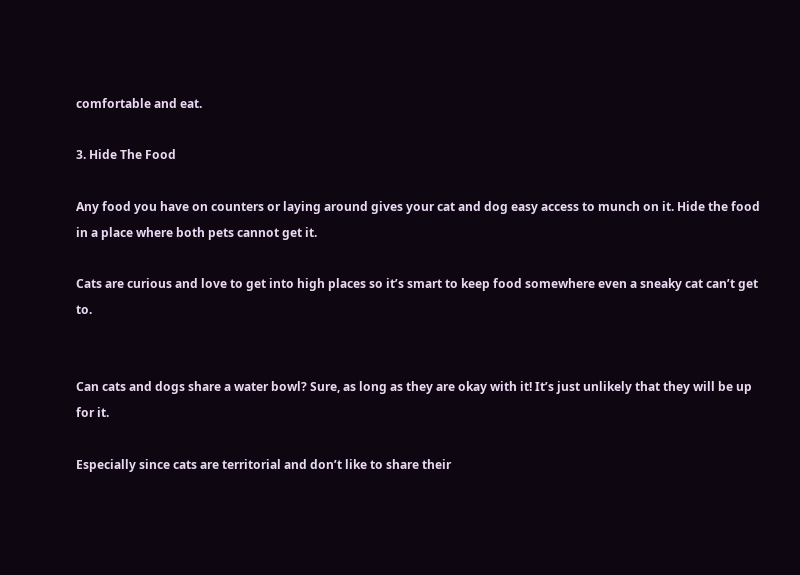comfortable and eat.

3. Hide The Food

Any food you have on counters or laying around gives your cat and dog easy access to munch on it. Hide the food in a place where both pets cannot get it.

Cats are curious and love to get into high places so it’s smart to keep food somewhere even a sneaky cat can’t get to.


Can cats and dogs share a water bowl? Sure, as long as they are okay with it! It’s just unlikely that they will be up for it.

Especially since cats are territorial and don’t like to share their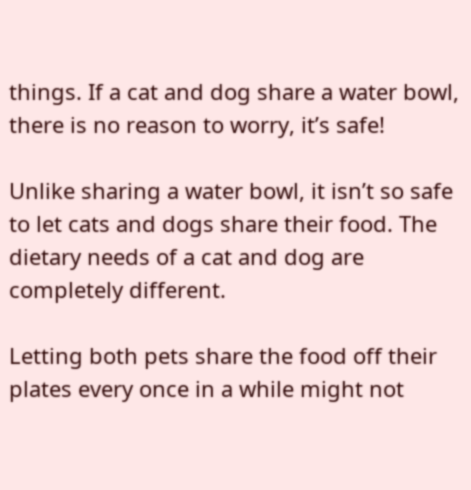things. If a cat and dog share a water bowl, there is no reason to worry, it’s safe!

Unlike sharing a water bowl, it isn’t so safe to let cats and dogs share their food. The dietary needs of a cat and dog are completely different.

Letting both pets share the food off their plates every once in a while might not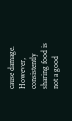cause damage. However, consistently sharing food is not a good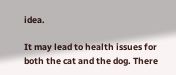idea.

It may lead to health issues for both the cat and the dog. There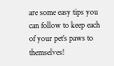are some easy tips you can follow to keep each of your pet’s paws to themselves!